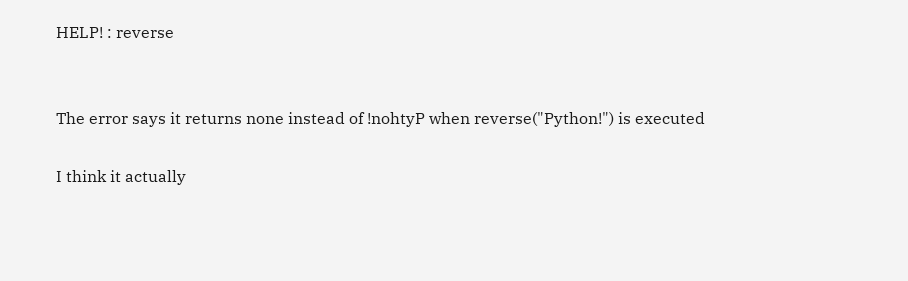HELP! : reverse


The error says it returns none instead of !nohtyP when reverse("Python!") is executed

I think it actually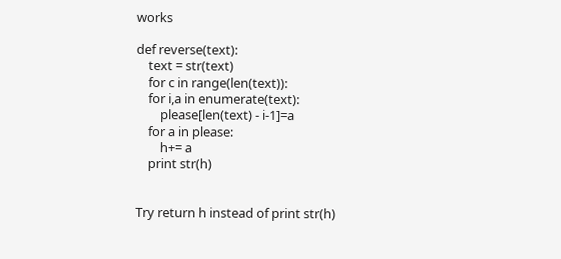works

def reverse(text):
    text = str(text)
    for c in range(len(text)):
    for i,a in enumerate(text):
        please[len(text) - i-1]=a
    for a in please:
        h+= a
    print str(h)


Try return h instead of print str(h)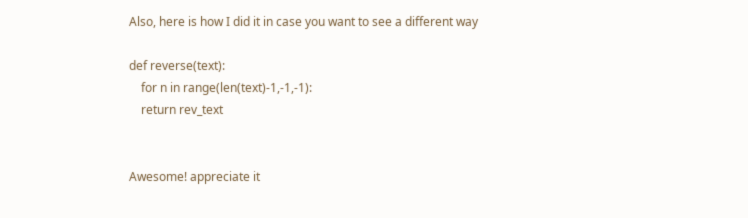Also, here is how I did it in case you want to see a different way

def reverse(text):
    for n in range(len(text)-1,-1,-1):
    return rev_text


Awesome! appreciate it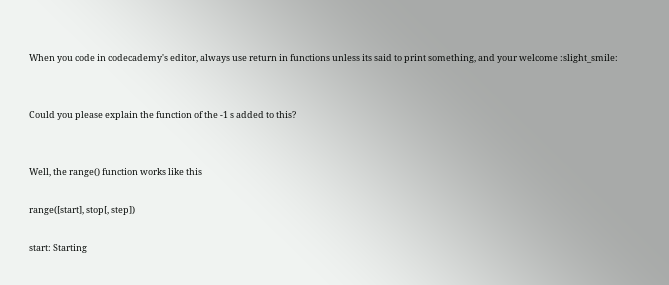When you code in codecademy's editor, always use return in functions unless its said to print something, and your welcome :slight_smile:


Could you please explain the function of the -1 s added to this?


Well, the range() function works like this

range([start], stop[, step])

start: Starting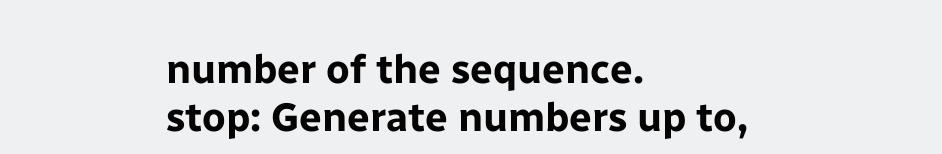number of the sequence.
stop: Generate numbers up to,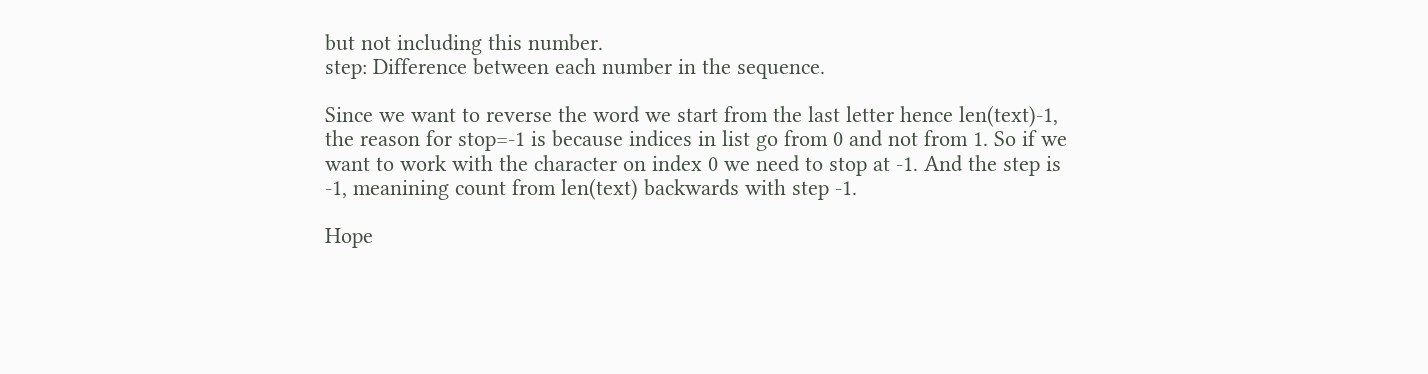but not including this number.
step: Difference between each number in the sequence.

Since we want to reverse the word we start from the last letter hence len(text)-1, the reason for stop=-1 is because indices in list go from 0 and not from 1. So if we want to work with the character on index 0 we need to stop at -1. And the step is -1, meanining count from len(text) backwards with step -1.

Hope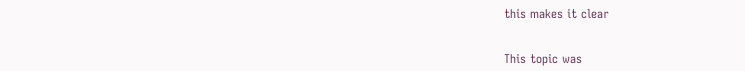this makes it clear


This topic was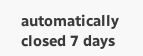automatically closed 7 days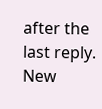after the last reply. New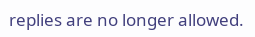replies are no longer allowed.